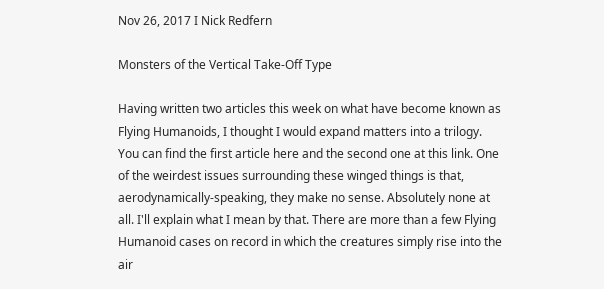Nov 26, 2017 I Nick Redfern

Monsters of the Vertical Take-Off Type

Having written two articles this week on what have become known as Flying Humanoids, I thought I would expand matters into a trilogy. You can find the first article here and the second one at this link. One of the weirdest issues surrounding these winged things is that, aerodynamically-speaking, they make no sense. Absolutely none at all. I'll explain what I mean by that. There are more than a few Flying Humanoid cases on record in which the creatures simply rise into the air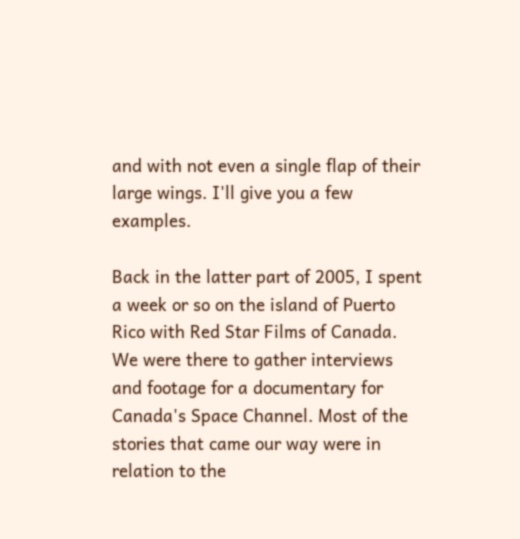and with not even a single flap of their large wings. I'll give you a few examples.

Back in the latter part of 2005, I spent a week or so on the island of Puerto Rico with Red Star Films of Canada. We were there to gather interviews and footage for a documentary for Canada's Space Channel. Most of the stories that came our way were in relation to the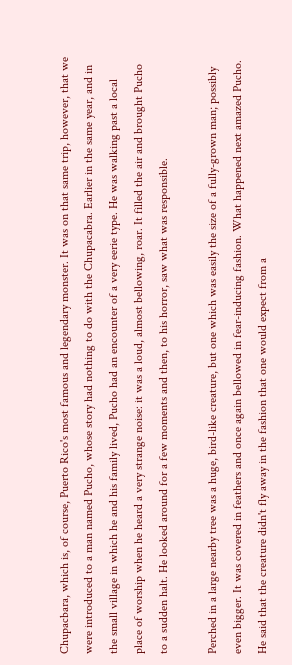Chupacbara, which is, of course, Puerto Rico's most famous and legendary monster. It was on that same trip, however, that we were introduced to a man named Pucho, whose story had nothing to do with the Chupacabra. Earlier in the same year, and in the small village in which he and his family lived, Pucho had an encounter of a very eerie type. He was walking past a local place of worship when he heard a very strange noise: it was a loud, almost bellowing, roar. It filled the air and brought Pucho to a sudden halt. He looked around for a few moments and then, to his horror, saw what was responsible.

Perched in a large nearby tree was a huge, bird-like creature, but one which was easily the size of a fully-grown man; possibly even bigger. It was covered in feathers and once again bellowed in fear-inducing fashion. What happened next amazed Pucho. He said that the creature didn't fly away in the fashion that one would expect from a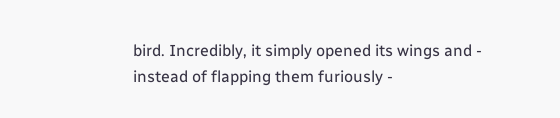bird. Incredibly, it simply opened its wings and - instead of flapping them furiously -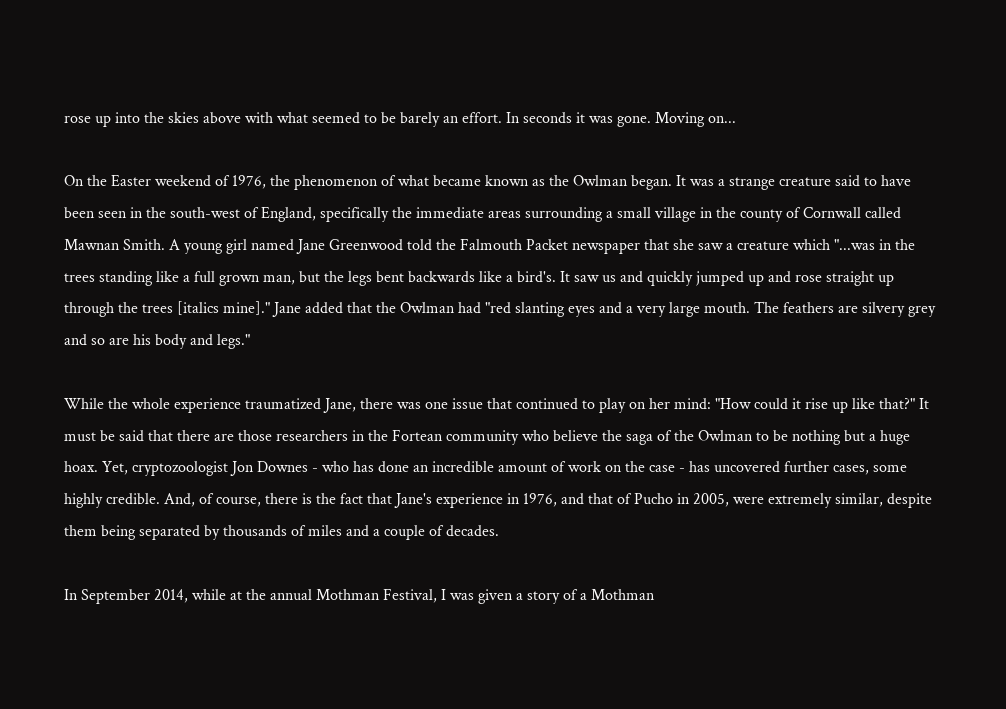rose up into the skies above with what seemed to be barely an effort. In seconds it was gone. Moving on...

On the Easter weekend of 1976, the phenomenon of what became known as the Owlman began. It was a strange creature said to have been seen in the south-west of England, specifically the immediate areas surrounding a small village in the county of Cornwall called Mawnan Smith. A young girl named Jane Greenwood told the Falmouth Packet newspaper that she saw a creature which "...was in the trees standing like a full grown man, but the legs bent backwards like a bird's. It saw us and quickly jumped up and rose straight up through the trees [italics mine]." Jane added that the Owlman had "red slanting eyes and a very large mouth. The feathers are silvery grey and so are his body and legs."

While the whole experience traumatized Jane, there was one issue that continued to play on her mind: "How could it rise up like that?" It must be said that there are those researchers in the Fortean community who believe the saga of the Owlman to be nothing but a huge hoax. Yet, cryptozoologist Jon Downes - who has done an incredible amount of work on the case - has uncovered further cases, some highly credible. And, of course, there is the fact that Jane's experience in 1976, and that of Pucho in 2005, were extremely similar, despite them being separated by thousands of miles and a couple of decades.

In September 2014, while at the annual Mothman Festival, I was given a story of a Mothman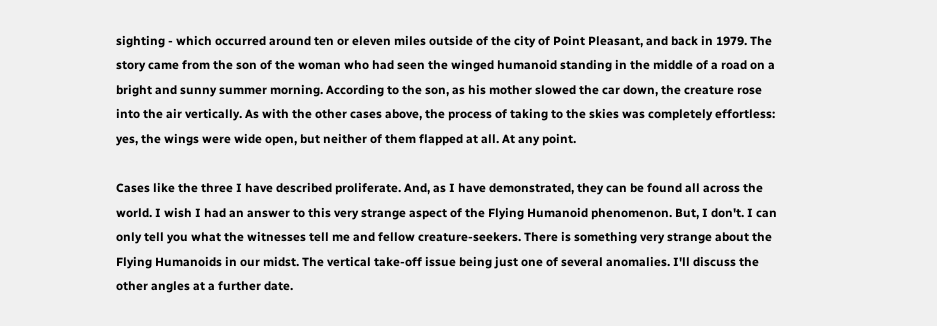sighting - which occurred around ten or eleven miles outside of the city of Point Pleasant, and back in 1979. The story came from the son of the woman who had seen the winged humanoid standing in the middle of a road on a bright and sunny summer morning. According to the son, as his mother slowed the car down, the creature rose into the air vertically. As with the other cases above, the process of taking to the skies was completely effortless: yes, the wings were wide open, but neither of them flapped at all. At any point.

Cases like the three I have described proliferate. And, as I have demonstrated, they can be found all across the world. I wish I had an answer to this very strange aspect of the Flying Humanoid phenomenon. But, I don't. I can only tell you what the witnesses tell me and fellow creature-seekers. There is something very strange about the Flying Humanoids in our midst. The vertical take-off issue being just one of several anomalies. I'll discuss the other angles at a further date.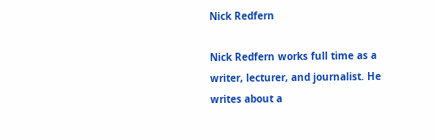Nick Redfern

Nick Redfern works full time as a writer, lecturer, and journalist. He writes about a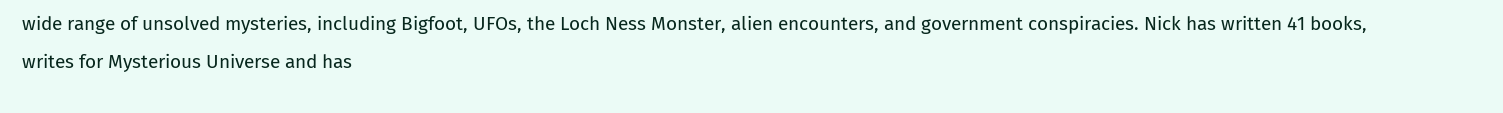wide range of unsolved mysteries, including Bigfoot, UFOs, the Loch Ness Monster, alien encounters, and government conspiracies. Nick has written 41 books, writes for Mysterious Universe and has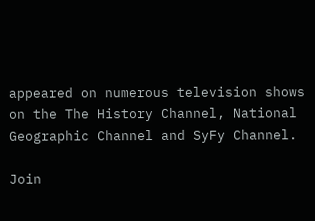appeared on numerous television shows on the The History Channel, National Geographic Channel and SyFy Channel.

Join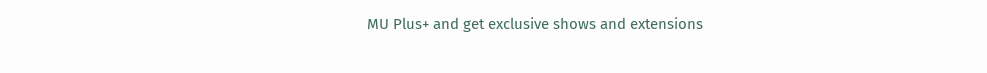MU Plus+ and get exclusive shows and extensions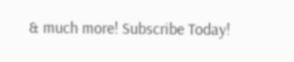& much more! Subscribe Today!